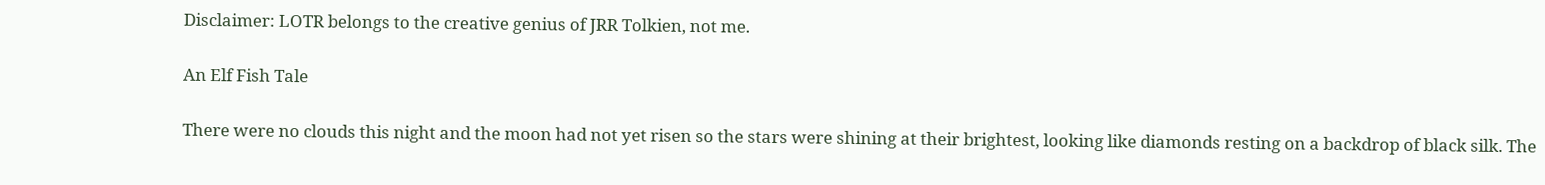Disclaimer: LOTR belongs to the creative genius of JRR Tolkien, not me.

An Elf Fish Tale

There were no clouds this night and the moon had not yet risen so the stars were shining at their brightest, looking like diamonds resting on a backdrop of black silk. The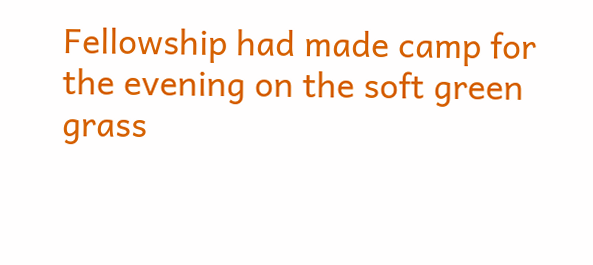Fellowship had made camp for the evening on the soft green grass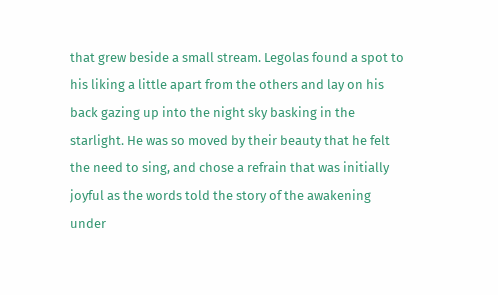that grew beside a small stream. Legolas found a spot to his liking a little apart from the others and lay on his back gazing up into the night sky basking in the starlight. He was so moved by their beauty that he felt the need to sing, and chose a refrain that was initially joyful as the words told the story of the awakening under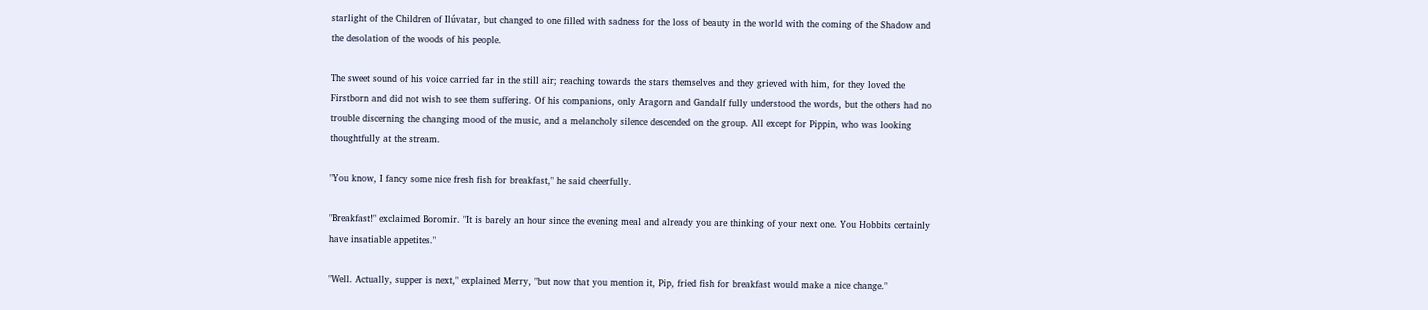starlight of the Children of Ilúvatar, but changed to one filled with sadness for the loss of beauty in the world with the coming of the Shadow and the desolation of the woods of his people.

The sweet sound of his voice carried far in the still air; reaching towards the stars themselves and they grieved with him, for they loved the Firstborn and did not wish to see them suffering. Of his companions, only Aragorn and Gandalf fully understood the words, but the others had no trouble discerning the changing mood of the music, and a melancholy silence descended on the group. All except for Pippin, who was looking thoughtfully at the stream.

"You know, I fancy some nice fresh fish for breakfast," he said cheerfully.

"Breakfast!" exclaimed Boromir. "It is barely an hour since the evening meal and already you are thinking of your next one. You Hobbits certainly have insatiable appetites."

"Well. Actually, supper is next," explained Merry, "but now that you mention it, Pip, fried fish for breakfast would make a nice change."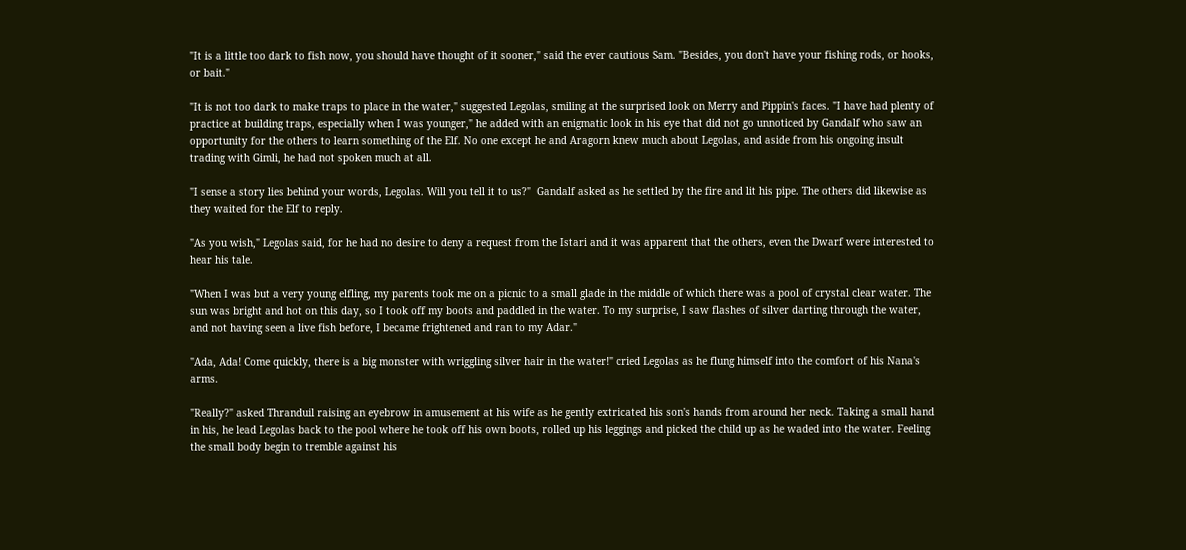"It is a little too dark to fish now, you should have thought of it sooner," said the ever cautious Sam. "Besides, you don't have your fishing rods, or hooks, or bait."

"It is not too dark to make traps to place in the water," suggested Legolas, smiling at the surprised look on Merry and Pippin's faces. "I have had plenty of practice at building traps, especially when I was younger," he added with an enigmatic look in his eye that did not go unnoticed by Gandalf who saw an opportunity for the others to learn something of the Elf. No one except he and Aragorn knew much about Legolas, and aside from his ongoing insult trading with Gimli, he had not spoken much at all.

"I sense a story lies behind your words, Legolas. Will you tell it to us?"  Gandalf asked as he settled by the fire and lit his pipe. The others did likewise as they waited for the Elf to reply.

"As you wish," Legolas said, for he had no desire to deny a request from the Istari and it was apparent that the others, even the Dwarf were interested to hear his tale.

"When I was but a very young elfling, my parents took me on a picnic to a small glade in the middle of which there was a pool of crystal clear water. The sun was bright and hot on this day, so I took off my boots and paddled in the water. To my surprise, I saw flashes of silver darting through the water, and not having seen a live fish before, I became frightened and ran to my Adar."

"Ada, Ada! Come quickly, there is a big monster with wriggling silver hair in the water!" cried Legolas as he flung himself into the comfort of his Nana's arms.

"Really?" asked Thranduil raising an eyebrow in amusement at his wife as he gently extricated his son's hands from around her neck. Taking a small hand in his, he lead Legolas back to the pool where he took off his own boots, rolled up his leggings and picked the child up as he waded into the water. Feeling the small body begin to tremble against his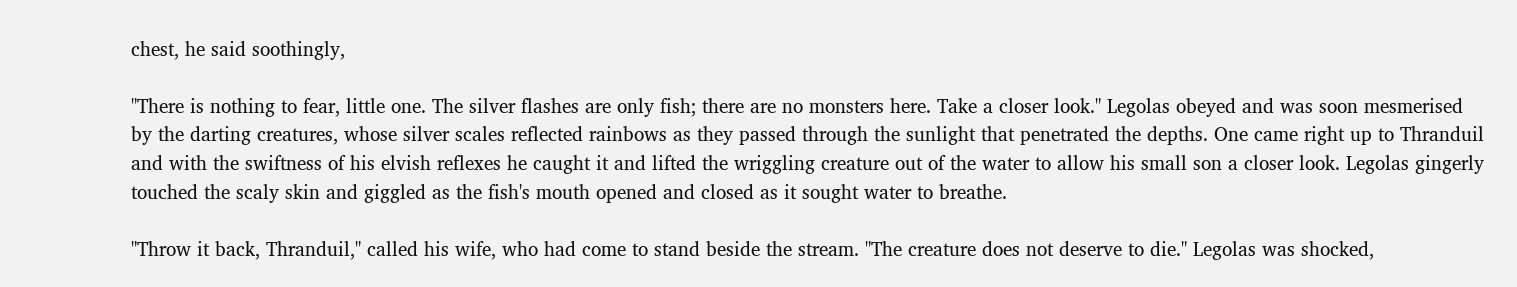chest, he said soothingly,

"There is nothing to fear, little one. The silver flashes are only fish; there are no monsters here. Take a closer look." Legolas obeyed and was soon mesmerised by the darting creatures, whose silver scales reflected rainbows as they passed through the sunlight that penetrated the depths. One came right up to Thranduil and with the swiftness of his elvish reflexes he caught it and lifted the wriggling creature out of the water to allow his small son a closer look. Legolas gingerly touched the scaly skin and giggled as the fish's mouth opened and closed as it sought water to breathe.

"Throw it back, Thranduil," called his wife, who had come to stand beside the stream. "The creature does not deserve to die." Legolas was shocked,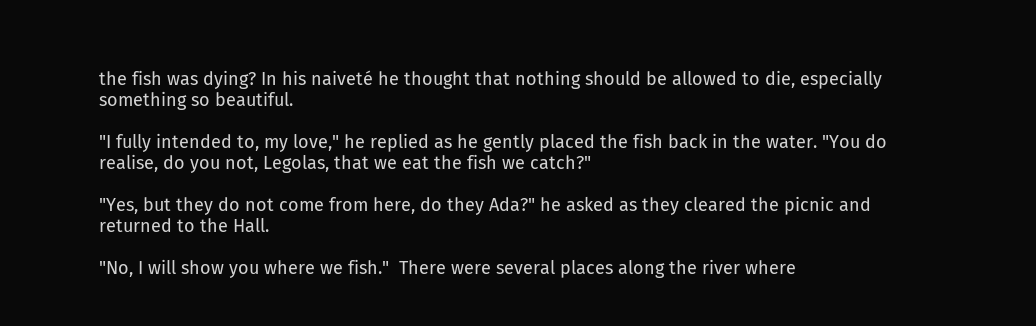the fish was dying? In his naiveté he thought that nothing should be allowed to die, especially something so beautiful.

"I fully intended to, my love," he replied as he gently placed the fish back in the water. "You do realise, do you not, Legolas, that we eat the fish we catch?"

"Yes, but they do not come from here, do they Ada?" he asked as they cleared the picnic and returned to the Hall.

"No, I will show you where we fish."  There were several places along the river where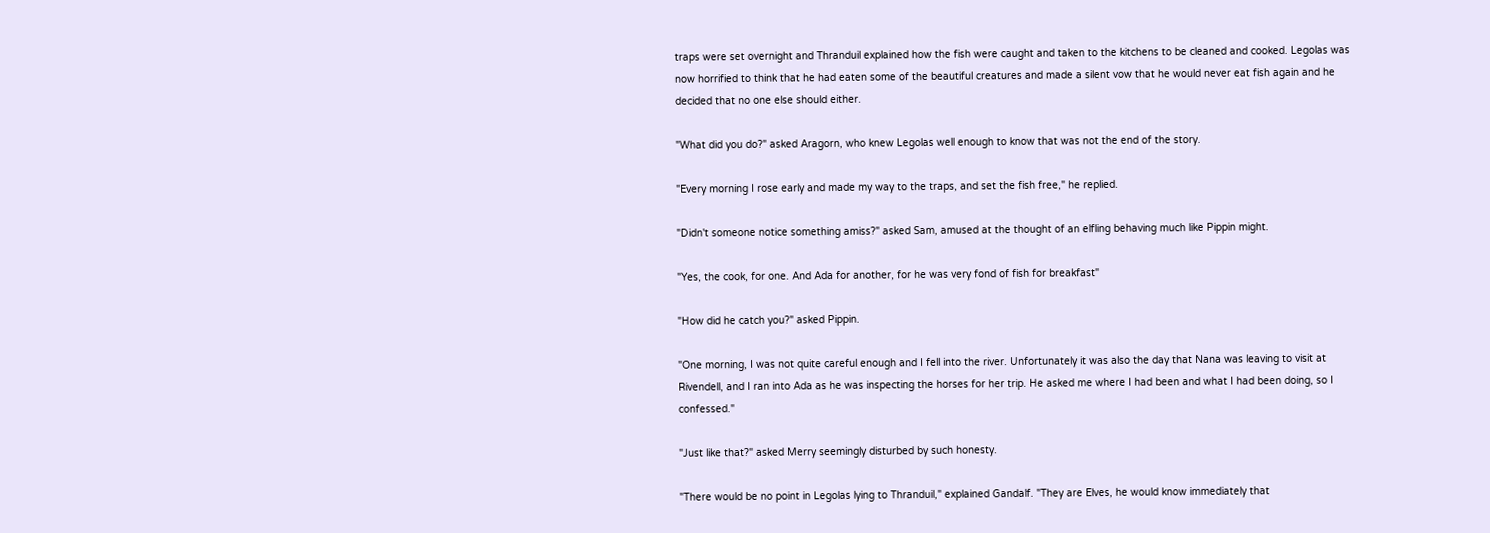traps were set overnight and Thranduil explained how the fish were caught and taken to the kitchens to be cleaned and cooked. Legolas was now horrified to think that he had eaten some of the beautiful creatures and made a silent vow that he would never eat fish again and he decided that no one else should either.

"What did you do?" asked Aragorn, who knew Legolas well enough to know that was not the end of the story.

"Every morning I rose early and made my way to the traps, and set the fish free," he replied.

"Didn't someone notice something amiss?" asked Sam, amused at the thought of an elfling behaving much like Pippin might.

"Yes, the cook, for one. And Ada for another, for he was very fond of fish for breakfast"

"How did he catch you?" asked Pippin.

"One morning, I was not quite careful enough and I fell into the river. Unfortunately it was also the day that Nana was leaving to visit at Rivendell, and I ran into Ada as he was inspecting the horses for her trip. He asked me where I had been and what I had been doing, so I confessed."

"Just like that?" asked Merry seemingly disturbed by such honesty.

"There would be no point in Legolas lying to Thranduil," explained Gandalf. "They are Elves, he would know immediately that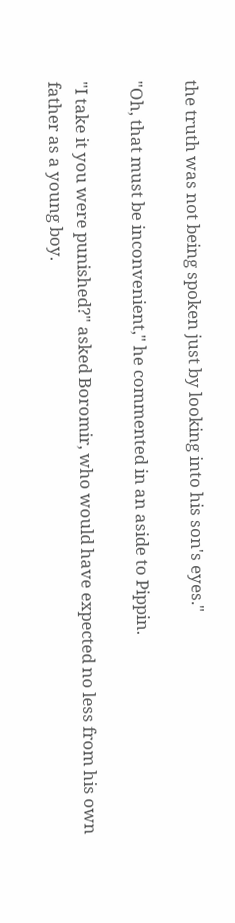the truth was not being spoken just by looking into his son's eyes."

"Oh, that must be inconvenient," he commented in an aside to Pippin.

"I take it you were punished?" asked Boromir, who would have expected no less from his own father as a young boy.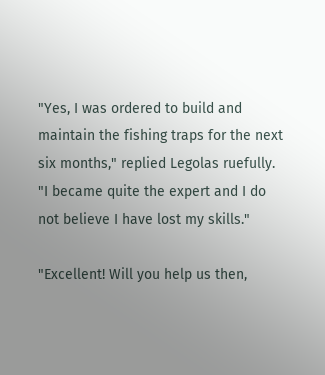"Yes, I was ordered to build and maintain the fishing traps for the next six months," replied Legolas ruefully. "I became quite the expert and I do not believe I have lost my skills."

"Excellent! Will you help us then,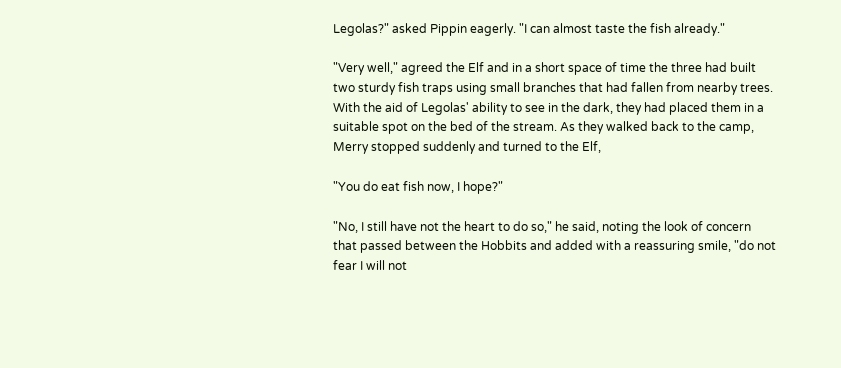Legolas?" asked Pippin eagerly. "I can almost taste the fish already."

"Very well," agreed the Elf and in a short space of time the three had built two sturdy fish traps using small branches that had fallen from nearby trees. With the aid of Legolas' ability to see in the dark, they had placed them in a suitable spot on the bed of the stream. As they walked back to the camp, Merry stopped suddenly and turned to the Elf,

"You do eat fish now, I hope?"

"No, I still have not the heart to do so," he said, noting the look of concern that passed between the Hobbits and added with a reassuring smile, "do not fear I will not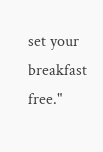set your breakfast free."